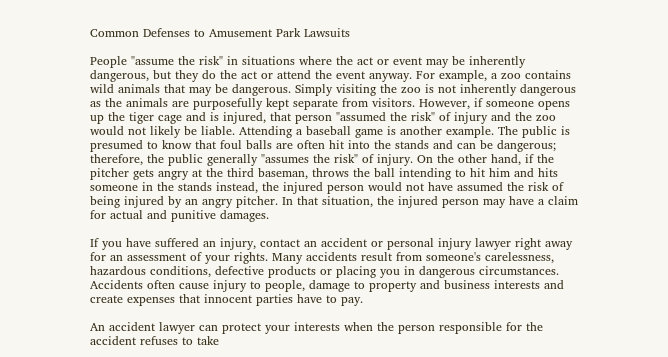Common Defenses to Amusement Park Lawsuits

People "assume the risk" in situations where the act or event may be inherently dangerous, but they do the act or attend the event anyway. For example, a zoo contains wild animals that may be dangerous. Simply visiting the zoo is not inherently dangerous as the animals are purposefully kept separate from visitors. However, if someone opens up the tiger cage and is injured, that person "assumed the risk" of injury and the zoo would not likely be liable. Attending a baseball game is another example. The public is presumed to know that foul balls are often hit into the stands and can be dangerous; therefore, the public generally "assumes the risk" of injury. On the other hand, if the pitcher gets angry at the third baseman, throws the ball intending to hit him and hits someone in the stands instead, the injured person would not have assumed the risk of being injured by an angry pitcher. In that situation, the injured person may have a claim for actual and punitive damages.

If you have suffered an injury, contact an accident or personal injury lawyer right away for an assessment of your rights. Many accidents result from someone's carelessness, hazardous conditions, defective products or placing you in dangerous circumstances. Accidents often cause injury to people, damage to property and business interests and create expenses that innocent parties have to pay.

An accident lawyer can protect your interests when the person responsible for the accident refuses to take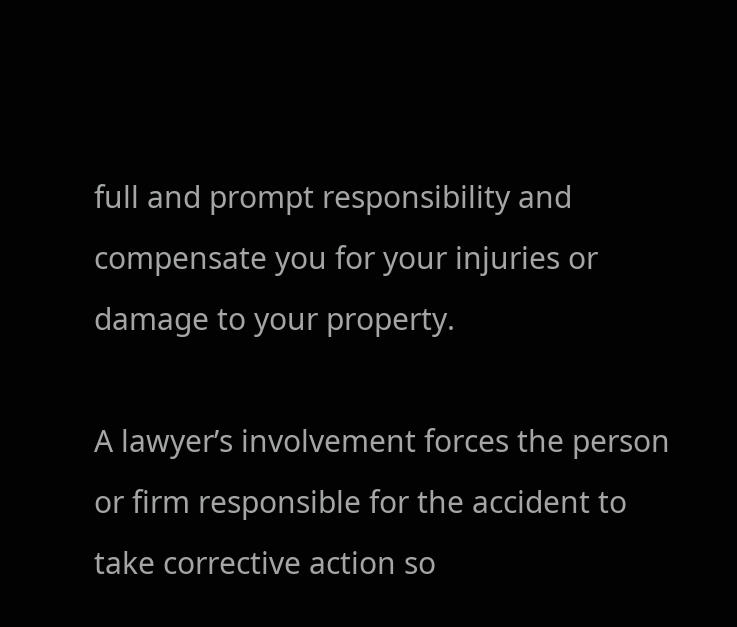full and prompt responsibility and compensate you for your injuries or damage to your property.

A lawyer’s involvement forces the person or firm responsible for the accident to take corrective action so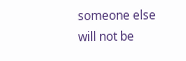someone else will not be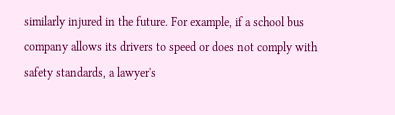similarly injured in the future. For example, if a school bus company allows its drivers to speed or does not comply with safety standards, a lawyer's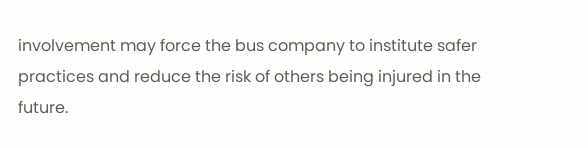involvement may force the bus company to institute safer practices and reduce the risk of others being injured in the future.